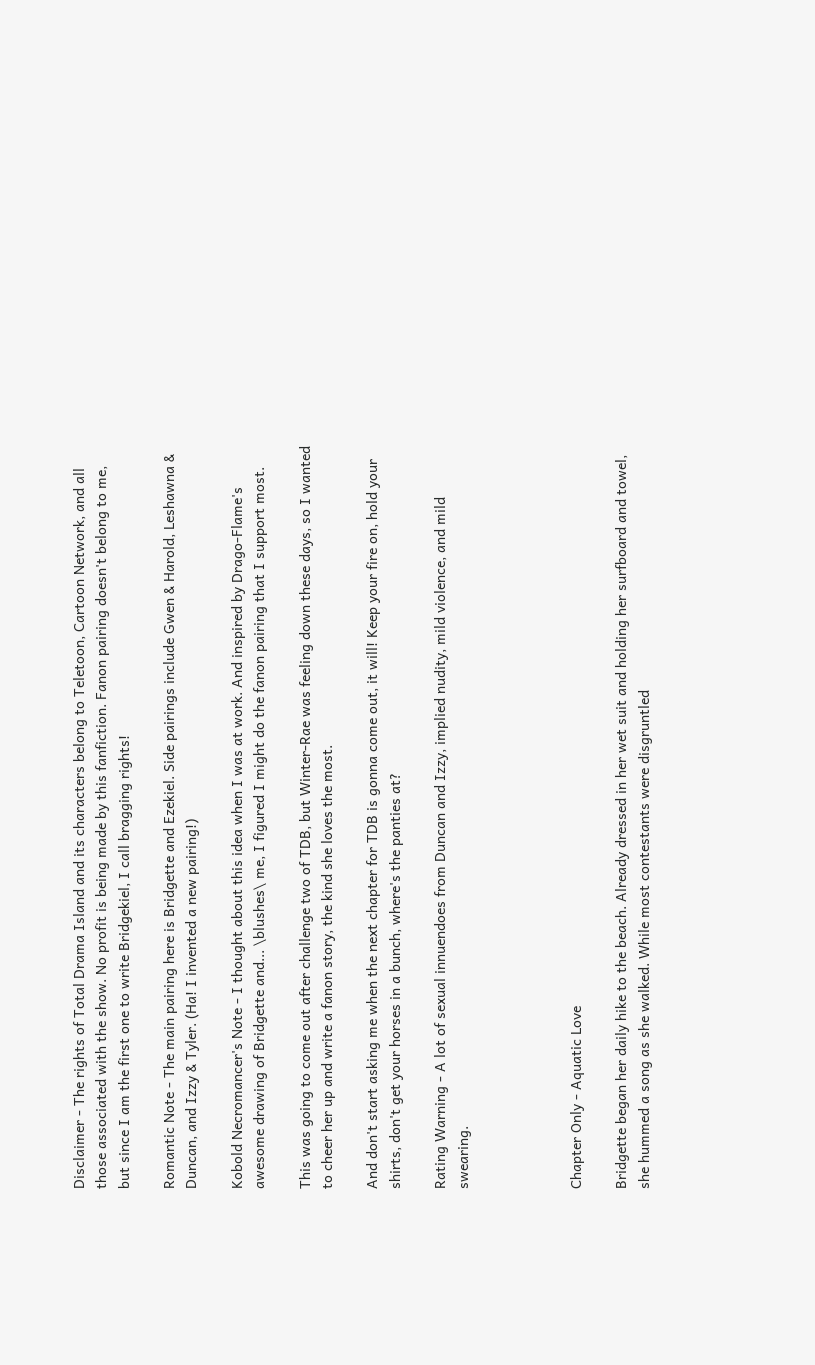Disclaimer - The rights of Total Drama Island and its characters belong to Teletoon, Cartoon Network, and all those associated with the show. No profit is being made by this fanfiction. Fanon pairing doesn't belong to me, but since I am the first one to write Bridgekiel, I call bragging rights!

Romantic Note - The main pairing here is Bridgette and Ezekiel. Side pairings include Gwen & Harold, Leshawna & Duncan, and Izzy & Tyler. (Ha! I invented a new pairing!)

Kobold Necromancer's Note - I thought about this idea when I was at work. And inspired by Drago-Flame's awesome drawing of Bridgette and... \blushes\ me, I figured I might do the fanon pairing that I support most.

This was going to come out after challenge two of TDB, but Winter-Rae was feeling down these days, so I wanted to cheer her up and write a fanon story, the kind she loves the most.

And don't start asking me when the next chapter for TDB is gonna come out, it will! Keep your fire on, hold your shirts, don't get your horses in a bunch, where's the panties at?

Rating Warning - A lot of sexual innuendoes from Duncan and Izzy, implied nudity, mild violence, and mild swearing.




Chapter Only - Aquatic Love

Bridgette began her daily hike to the beach. Already dressed in her wet suit and holding her surfboard and towel, she hummed a song as she walked. While most contestants were disgruntled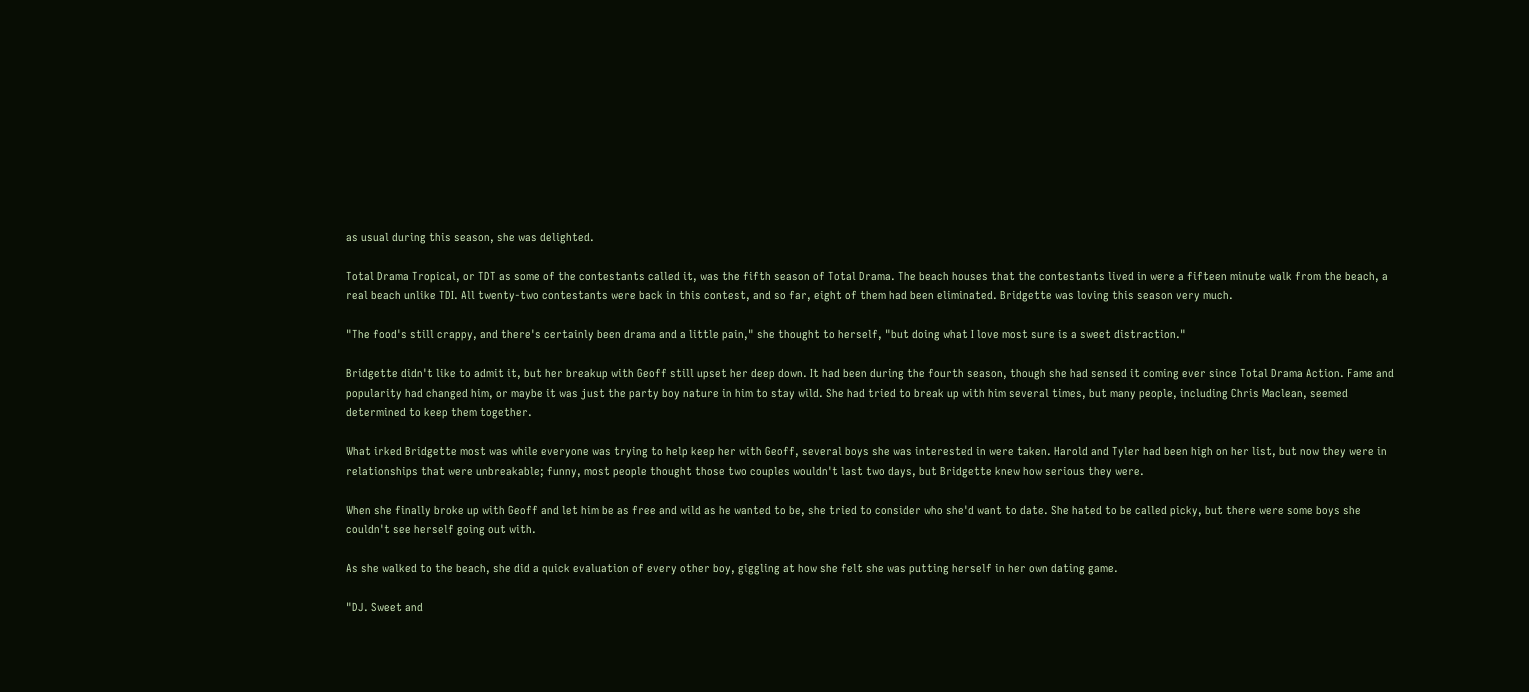as usual during this season, she was delighted.

Total Drama Tropical, or TDT as some of the contestants called it, was the fifth season of Total Drama. The beach houses that the contestants lived in were a fifteen minute walk from the beach, a real beach unlike TDI. All twenty-two contestants were back in this contest, and so far, eight of them had been eliminated. Bridgette was loving this season very much.

"The food's still crappy, and there's certainly been drama and a little pain," she thought to herself, "but doing what I love most sure is a sweet distraction."

Bridgette didn't like to admit it, but her breakup with Geoff still upset her deep down. It had been during the fourth season, though she had sensed it coming ever since Total Drama Action. Fame and popularity had changed him, or maybe it was just the party boy nature in him to stay wild. She had tried to break up with him several times, but many people, including Chris Maclean, seemed determined to keep them together.

What irked Bridgette most was while everyone was trying to help keep her with Geoff, several boys she was interested in were taken. Harold and Tyler had been high on her list, but now they were in relationships that were unbreakable; funny, most people thought those two couples wouldn't last two days, but Bridgette knew how serious they were.

When she finally broke up with Geoff and let him be as free and wild as he wanted to be, she tried to consider who she'd want to date. She hated to be called picky, but there were some boys she couldn't see herself going out with.

As she walked to the beach, she did a quick evaluation of every other boy, giggling at how she felt she was putting herself in her own dating game.

"DJ. Sweet and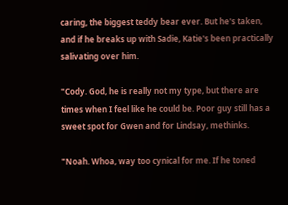caring, the biggest teddy bear ever. But he's taken, and if he breaks up with Sadie, Katie's been practically salivating over him.

"Cody. God, he is really not my type, but there are times when I feel like he could be. Poor guy still has a sweet spot for Gwen and for Lindsay, methinks.

"Noah. Whoa, way too cynical for me. If he toned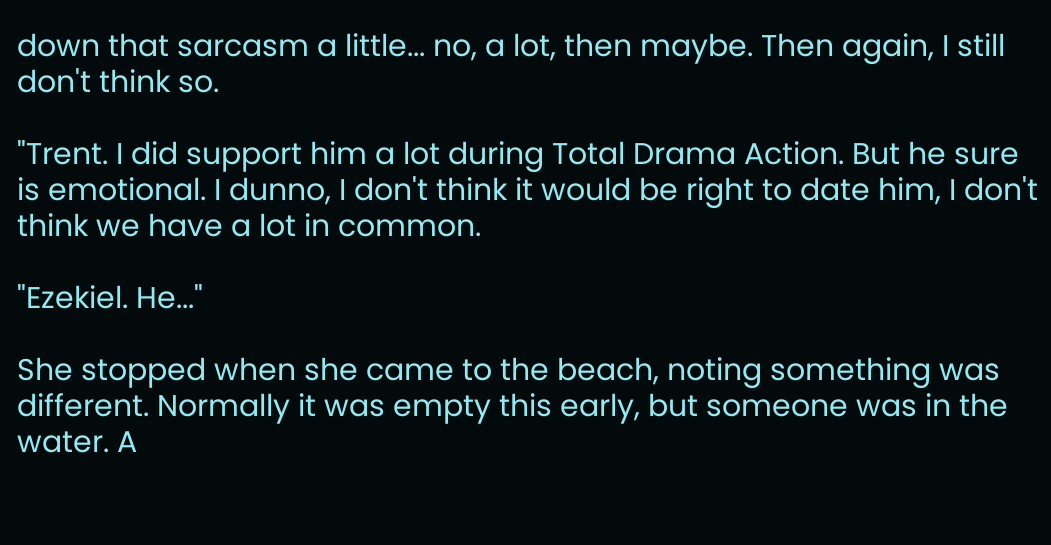down that sarcasm a little... no, a lot, then maybe. Then again, I still don't think so.

"Trent. I did support him a lot during Total Drama Action. But he sure is emotional. I dunno, I don't think it would be right to date him, I don't think we have a lot in common.

"Ezekiel. He..."

She stopped when she came to the beach, noting something was different. Normally it was empty this early, but someone was in the water. A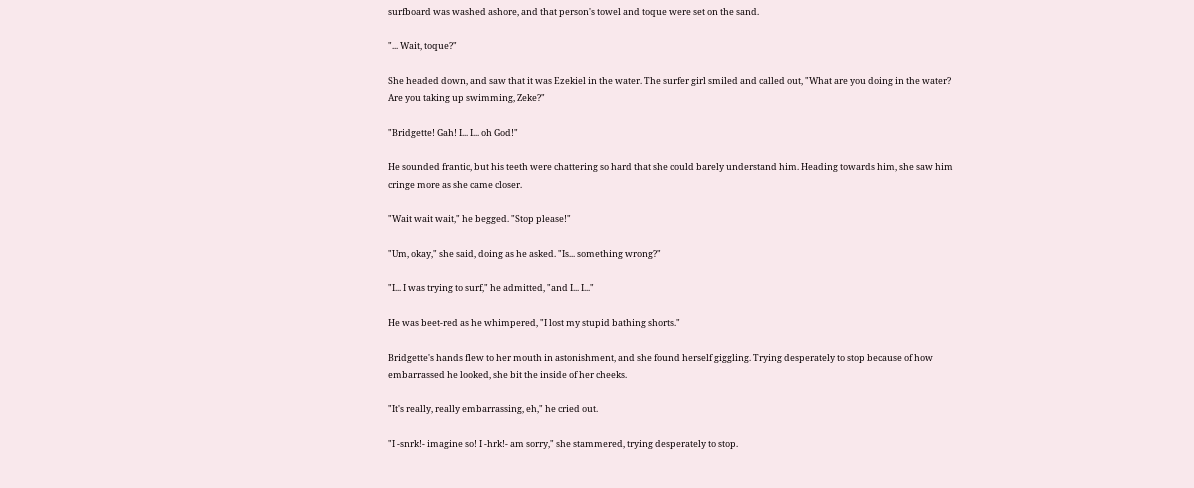surfboard was washed ashore, and that person's towel and toque were set on the sand.

"... Wait, toque?"

She headed down, and saw that it was Ezekiel in the water. The surfer girl smiled and called out, "What are you doing in the water? Are you taking up swimming, Zeke?"

"Bridgette! Gah! I... I... oh God!"

He sounded frantic, but his teeth were chattering so hard that she could barely understand him. Heading towards him, she saw him cringe more as she came closer.

"Wait wait wait," he begged. "Stop please!"

"Um, okay," she said, doing as he asked. "Is... something wrong?"

"I... I was trying to surf," he admitted, "and I... I..."

He was beet-red as he whimpered, "I lost my stupid bathing shorts."

Bridgette's hands flew to her mouth in astonishment, and she found herself giggling. Trying desperately to stop because of how embarrassed he looked, she bit the inside of her cheeks.

"It's really, really embarrassing, eh," he cried out.

"I -snrk!- imagine so! I -hrk!- am sorry," she stammered, trying desperately to stop.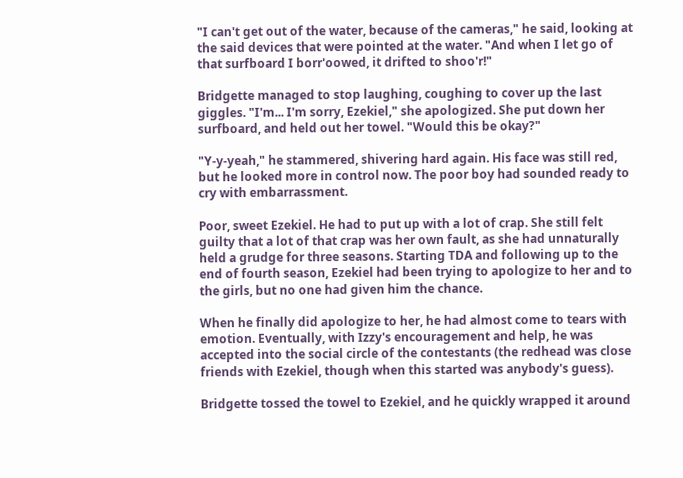"I can't get out of the water, because of the cameras," he said, looking at the said devices that were pointed at the water. "And when I let go of that surfboard I borr'oowed, it drifted to shoo'r!"

Bridgette managed to stop laughing, coughing to cover up the last giggles. "I'm... I'm sorry, Ezekiel," she apologized. She put down her surfboard, and held out her towel. "Would this be okay?"

"Y-y-yeah," he stammered, shivering hard again. His face was still red, but he looked more in control now. The poor boy had sounded ready to cry with embarrassment.

Poor, sweet Ezekiel. He had to put up with a lot of crap. She still felt guilty that a lot of that crap was her own fault, as she had unnaturally held a grudge for three seasons. Starting TDA and following up to the end of fourth season, Ezekiel had been trying to apologize to her and to the girls, but no one had given him the chance.

When he finally did apologize to her, he had almost come to tears with emotion. Eventually, with Izzy's encouragement and help, he was accepted into the social circle of the contestants (the redhead was close friends with Ezekiel, though when this started was anybody's guess).

Bridgette tossed the towel to Ezekiel, and he quickly wrapped it around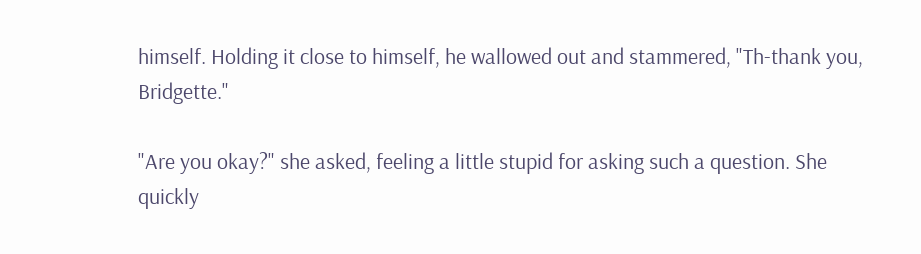himself. Holding it close to himself, he wallowed out and stammered, "Th-thank you, Bridgette."

"Are you okay?" she asked, feeling a little stupid for asking such a question. She quickly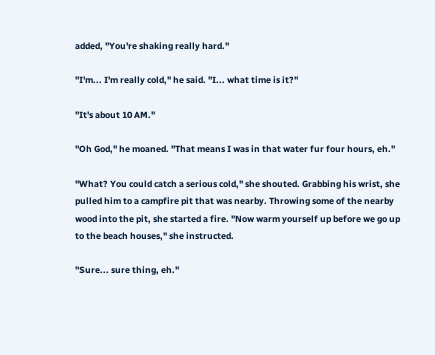added, "You're shaking really hard."

"I'm... I'm really cold," he said. "I... what time is it?"

"It's about 10 AM."

"Oh God," he moaned. "That means I was in that water fur four hours, eh."

"What? You could catch a serious cold," she shouted. Grabbing his wrist, she pulled him to a campfire pit that was nearby. Throwing some of the nearby wood into the pit, she started a fire. "Now warm yourself up before we go up to the beach houses," she instructed.

"Sure... sure thing, eh."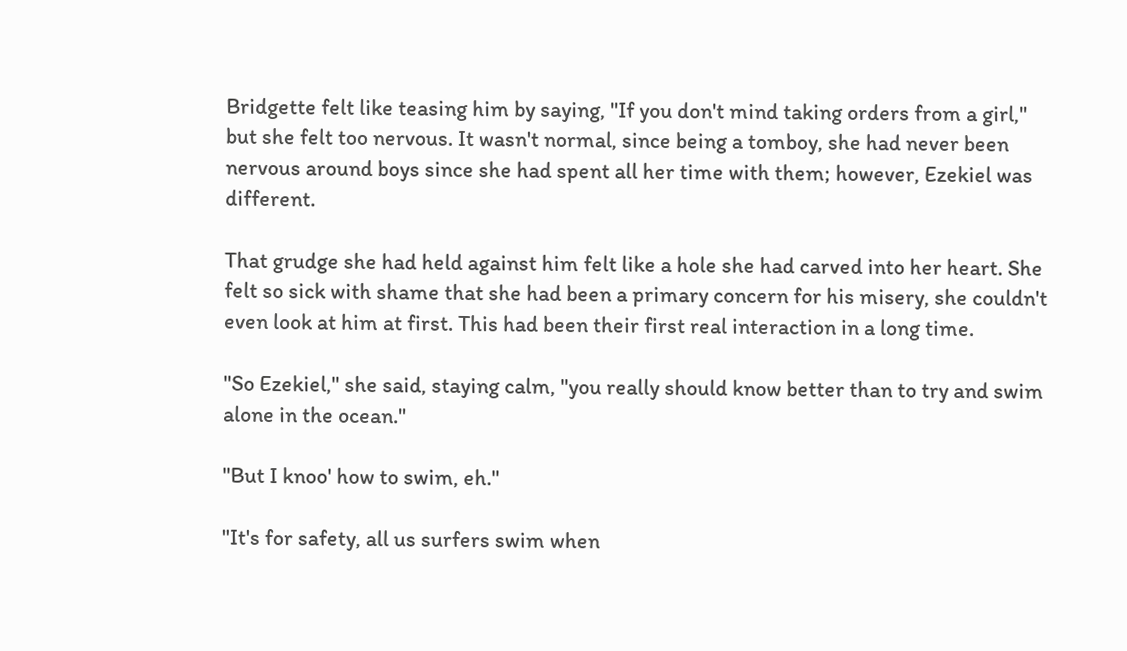Bridgette felt like teasing him by saying, "If you don't mind taking orders from a girl," but she felt too nervous. It wasn't normal, since being a tomboy, she had never been nervous around boys since she had spent all her time with them; however, Ezekiel was different.

That grudge she had held against him felt like a hole she had carved into her heart. She felt so sick with shame that she had been a primary concern for his misery, she couldn't even look at him at first. This had been their first real interaction in a long time.

"So Ezekiel," she said, staying calm, "you really should know better than to try and swim alone in the ocean."

"But I knoo' how to swim, eh."

"It's for safety, all us surfers swim when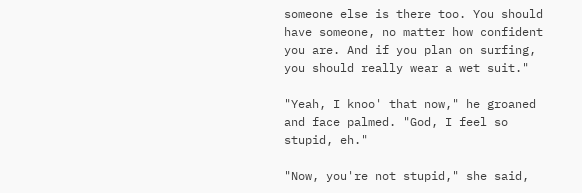someone else is there too. You should have someone, no matter how confident you are. And if you plan on surfing, you should really wear a wet suit."

"Yeah, I knoo' that now," he groaned and face palmed. "God, I feel so stupid, eh."

"Now, you're not stupid," she said,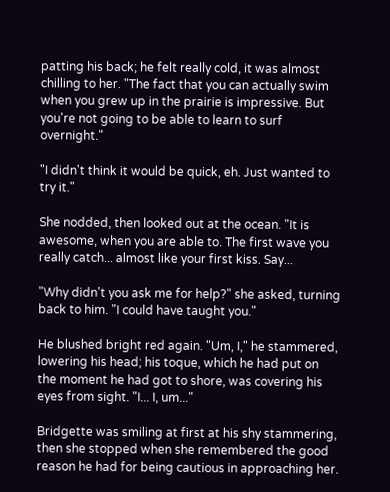patting his back; he felt really cold, it was almost chilling to her. "The fact that you can actually swim when you grew up in the prairie is impressive. But you're not going to be able to learn to surf overnight."

"I didn't think it would be quick, eh. Just wanted to try it."

She nodded, then looked out at the ocean. "It is awesome, when you are able to. The first wave you really catch... almost like your first kiss. Say...

"Why didn't you ask me for help?" she asked, turning back to him. "I could have taught you."

He blushed bright red again. "Um, I," he stammered, lowering his head; his toque, which he had put on the moment he had got to shore, was covering his eyes from sight. "I... I, um..."

Bridgette was smiling at first at his shy stammering, then she stopped when she remembered the good reason he had for being cautious in approaching her.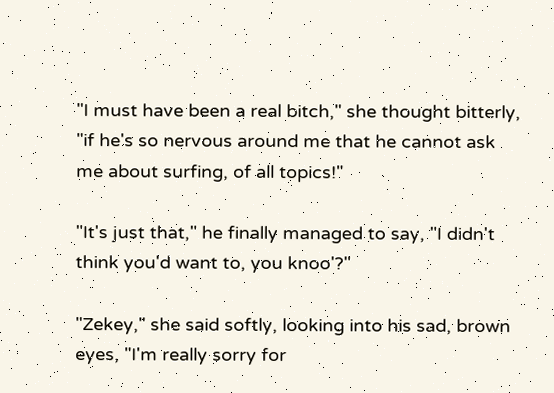"I must have been a real bitch," she thought bitterly, "if he's so nervous around me that he cannot ask me about surfing, of all topics!"

"It's just that," he finally managed to say, "I didn't think you'd want to, you knoo'?"

"Zekey," she said softly, looking into his sad, brown eyes, "I'm really sorry for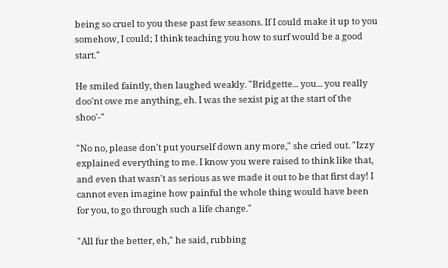being so cruel to you these past few seasons. If I could make it up to you somehow, I could; I think teaching you how to surf would be a good start."

He smiled faintly, then laughed weakly. "Bridgette... you... you really doo'nt owe me anything, eh. I was the sexist pig at the start of the shoo'-"

"No no, please don't put yourself down any more," she cried out. "Izzy explained everything to me. I know you were raised to think like that, and even that wasn't as serious as we made it out to be that first day! I cannot even imagine how painful the whole thing would have been for you, to go through such a life change."

"All fur the better, eh," he said, rubbing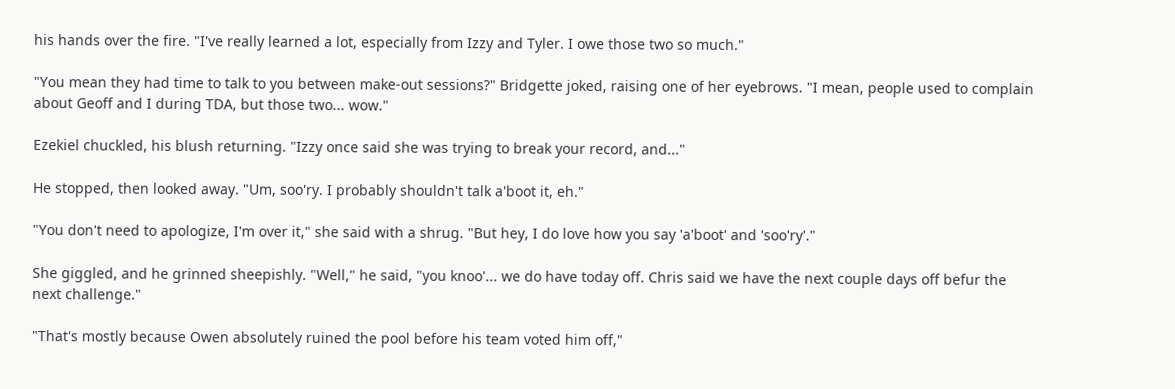his hands over the fire. "I've really learned a lot, especially from Izzy and Tyler. I owe those two so much."

"You mean they had time to talk to you between make-out sessions?" Bridgette joked, raising one of her eyebrows. "I mean, people used to complain about Geoff and I during TDA, but those two... wow."

Ezekiel chuckled, his blush returning. "Izzy once said she was trying to break your record, and..."

He stopped, then looked away. "Um, soo'ry. I probably shouldn't talk a'boot it, eh."

"You don't need to apologize, I'm over it," she said with a shrug. "But hey, I do love how you say 'a'boot' and 'soo'ry'."

She giggled, and he grinned sheepishly. "Well," he said, "you knoo'... we do have today off. Chris said we have the next couple days off befur the next challenge."

"That's mostly because Owen absolutely ruined the pool before his team voted him off,"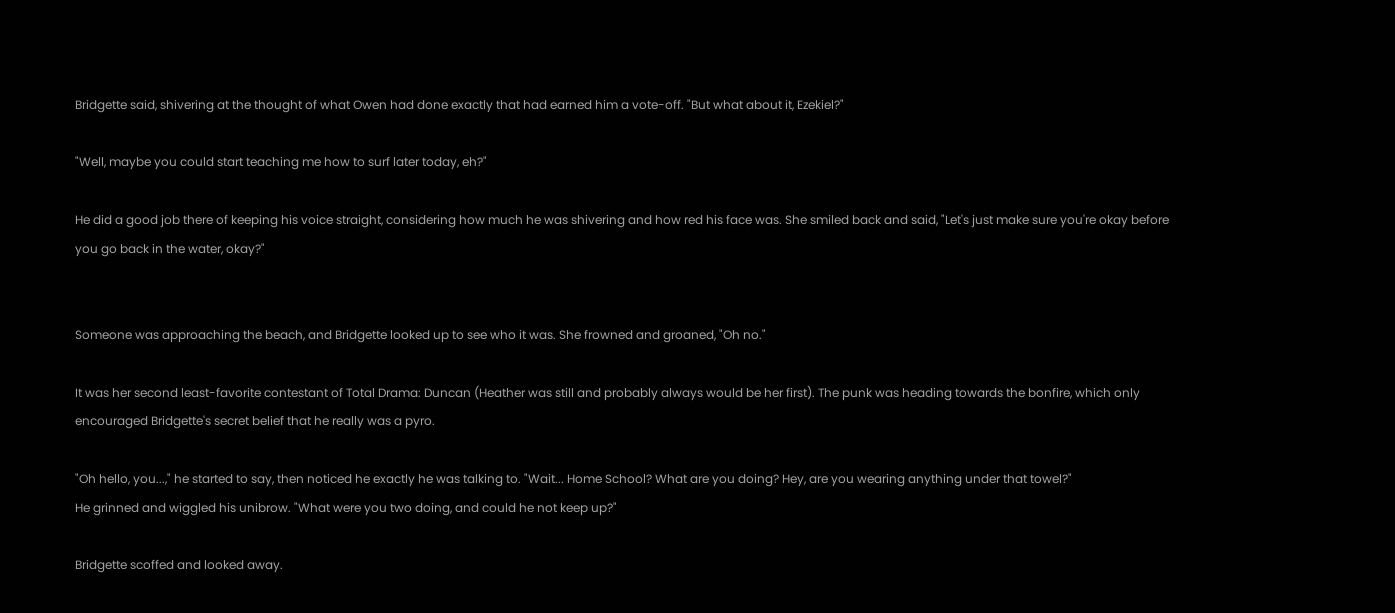Bridgette said, shivering at the thought of what Owen had done exactly that had earned him a vote-off. "But what about it, Ezekiel?"

"Well, maybe you could start teaching me how to surf later today, eh?"

He did a good job there of keeping his voice straight, considering how much he was shivering and how red his face was. She smiled back and said, "Let's just make sure you're okay before you go back in the water, okay?"


Someone was approaching the beach, and Bridgette looked up to see who it was. She frowned and groaned, "Oh no."

It was her second least-favorite contestant of Total Drama: Duncan (Heather was still and probably always would be her first). The punk was heading towards the bonfire, which only encouraged Bridgette's secret belief that he really was a pyro.

"Oh hello, you...," he started to say, then noticed he exactly he was talking to. "Wait... Home School? What are you doing? Hey, are you wearing anything under that towel?"
He grinned and wiggled his unibrow. "What were you two doing, and could he not keep up?"

Bridgette scoffed and looked away.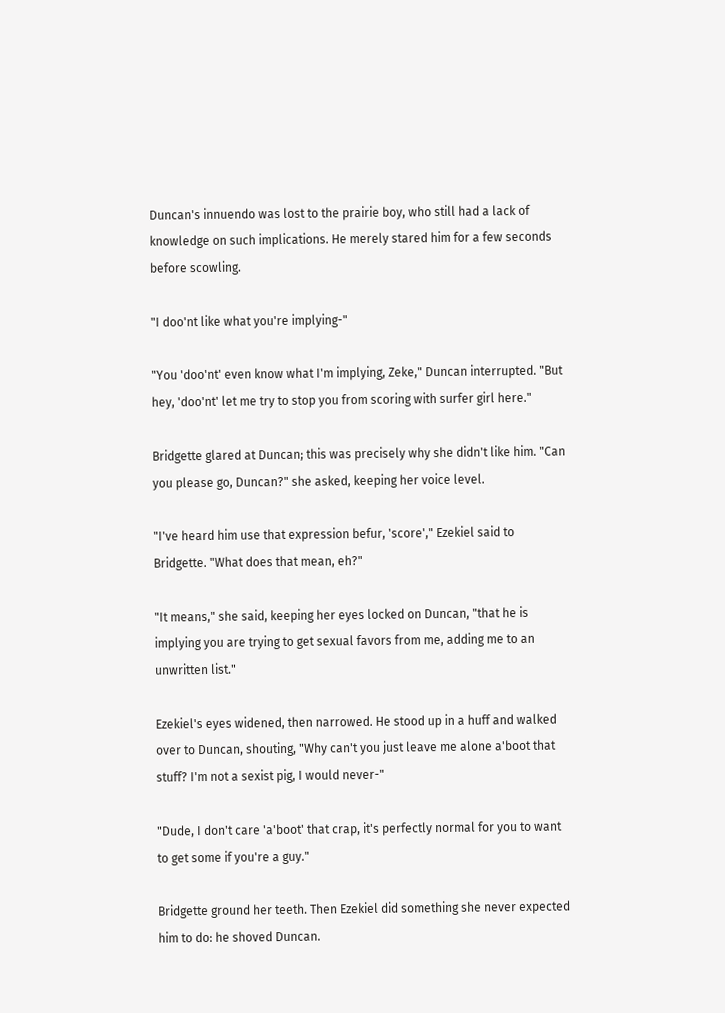Duncan's innuendo was lost to the prairie boy, who still had a lack of knowledge on such implications. He merely stared him for a few seconds before scowling.

"I doo'nt like what you're implying-"

"You 'doo'nt' even know what I'm implying, Zeke," Duncan interrupted. "But hey, 'doo'nt' let me try to stop you from scoring with surfer girl here."

Bridgette glared at Duncan; this was precisely why she didn't like him. "Can you please go, Duncan?" she asked, keeping her voice level.

"I've heard him use that expression befur, 'score'," Ezekiel said to Bridgette. "What does that mean, eh?"

"It means," she said, keeping her eyes locked on Duncan, "that he is implying you are trying to get sexual favors from me, adding me to an unwritten list."

Ezekiel's eyes widened, then narrowed. He stood up in a huff and walked over to Duncan, shouting, "Why can't you just leave me alone a'boot that stuff? I'm not a sexist pig, I would never-"

"Dude, I don't care 'a'boot' that crap, it's perfectly normal for you to want to get some if you're a guy."

Bridgette ground her teeth. Then Ezekiel did something she never expected him to do: he shoved Duncan.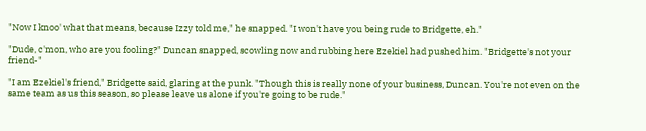"Now I knoo' what that means, because Izzy told me," he snapped. "I won't have you being rude to Bridgette, eh."

"Dude, c'mon, who are you fooling?" Duncan snapped, scowling now and rubbing here Ezekiel had pushed him. "Bridgette's not your friend-"

"I am Ezekiel's friend," Bridgette said, glaring at the punk. "Though this is really none of your business, Duncan. You're not even on the same team as us this season, so please leave us alone if you're going to be rude."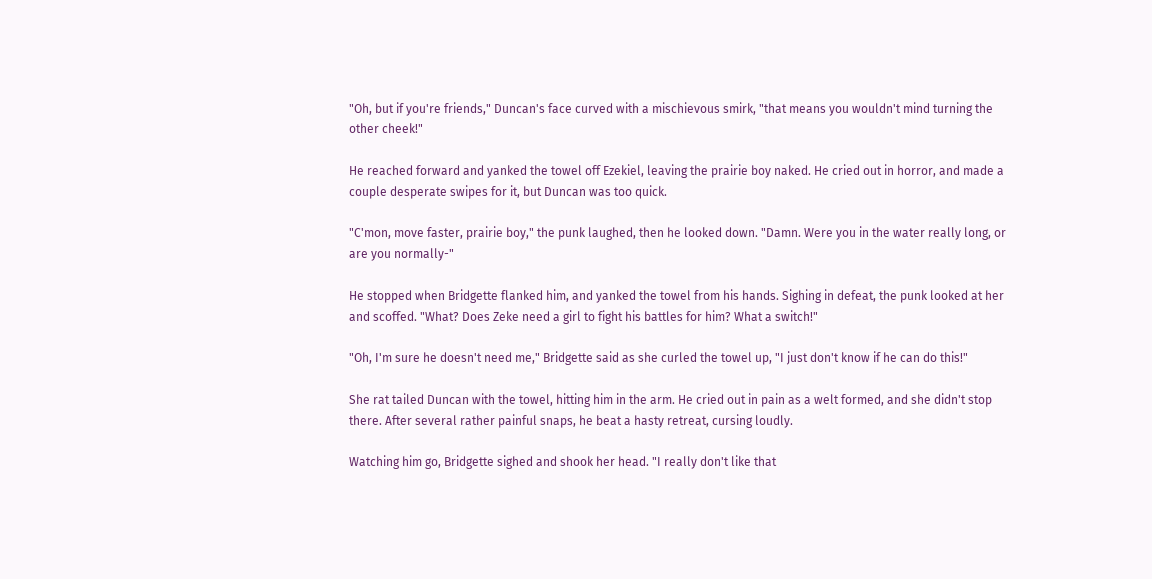"Oh, but if you're friends," Duncan's face curved with a mischievous smirk, "that means you wouldn't mind turning the other cheek!"

He reached forward and yanked the towel off Ezekiel, leaving the prairie boy naked. He cried out in horror, and made a couple desperate swipes for it, but Duncan was too quick.

"C'mon, move faster, prairie boy," the punk laughed, then he looked down. "Damn. Were you in the water really long, or are you normally-"

He stopped when Bridgette flanked him, and yanked the towel from his hands. Sighing in defeat, the punk looked at her and scoffed. "What? Does Zeke need a girl to fight his battles for him? What a switch!"

"Oh, I'm sure he doesn't need me," Bridgette said as she curled the towel up, "I just don't know if he can do this!"

She rat tailed Duncan with the towel, hitting him in the arm. He cried out in pain as a welt formed, and she didn't stop there. After several rather painful snaps, he beat a hasty retreat, cursing loudly.

Watching him go, Bridgette sighed and shook her head. "I really don't like that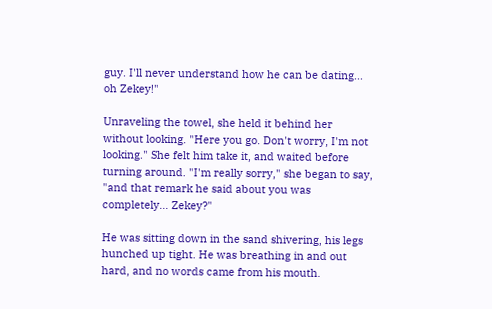guy. I'll never understand how he can be dating... oh Zekey!"

Unraveling the towel, she held it behind her without looking. "Here you go. Don't worry, I'm not looking." She felt him take it, and waited before turning around. "I'm really sorry," she began to say, "and that remark he said about you was completely... Zekey?"

He was sitting down in the sand shivering, his legs hunched up tight. He was breathing in and out hard, and no words came from his mouth.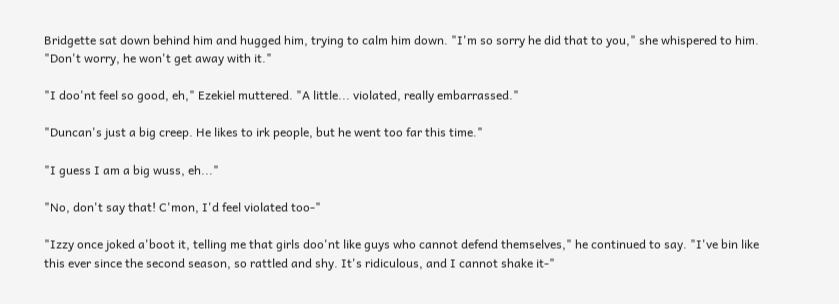Bridgette sat down behind him and hugged him, trying to calm him down. "I'm so sorry he did that to you," she whispered to him. "Don't worry, he won't get away with it."

"I doo'nt feel so good, eh," Ezekiel muttered. "A little... violated, really embarrassed."

"Duncan's just a big creep. He likes to irk people, but he went too far this time."

"I guess I am a big wuss, eh..."

"No, don't say that! C'mon, I'd feel violated too-"

"Izzy once joked a'boot it, telling me that girls doo'nt like guys who cannot defend themselves," he continued to say. "I've bin like this ever since the second season, so rattled and shy. It's ridiculous, and I cannot shake it-"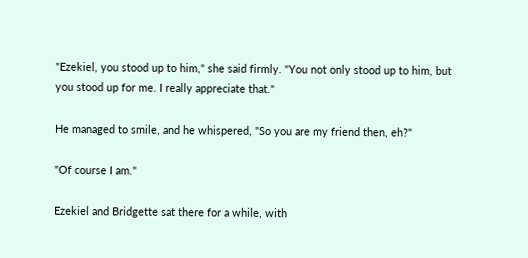"Ezekiel, you stood up to him," she said firmly. "You not only stood up to him, but you stood up for me. I really appreciate that."

He managed to smile, and he whispered, "So you are my friend then, eh?"

"Of course I am."

Ezekiel and Bridgette sat there for a while, with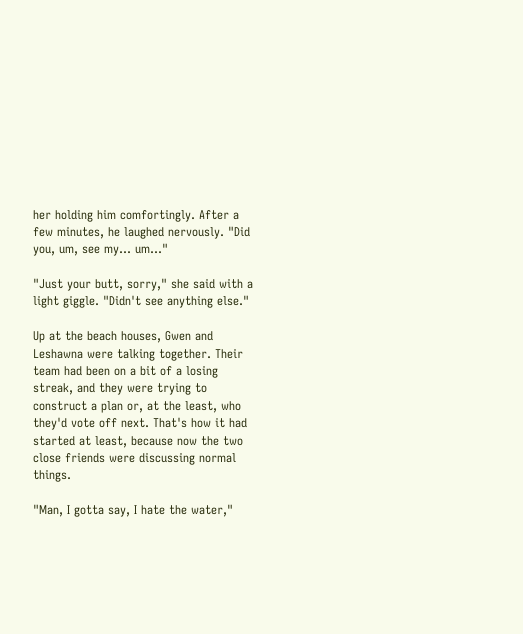her holding him comfortingly. After a few minutes, he laughed nervously. "Did you, um, see my... um..."

"Just your butt, sorry," she said with a light giggle. "Didn't see anything else."

Up at the beach houses, Gwen and Leshawna were talking together. Their team had been on a bit of a losing streak, and they were trying to construct a plan or, at the least, who they'd vote off next. That's how it had started at least, because now the two close friends were discussing normal things.

"Man, I gotta say, I hate the water,"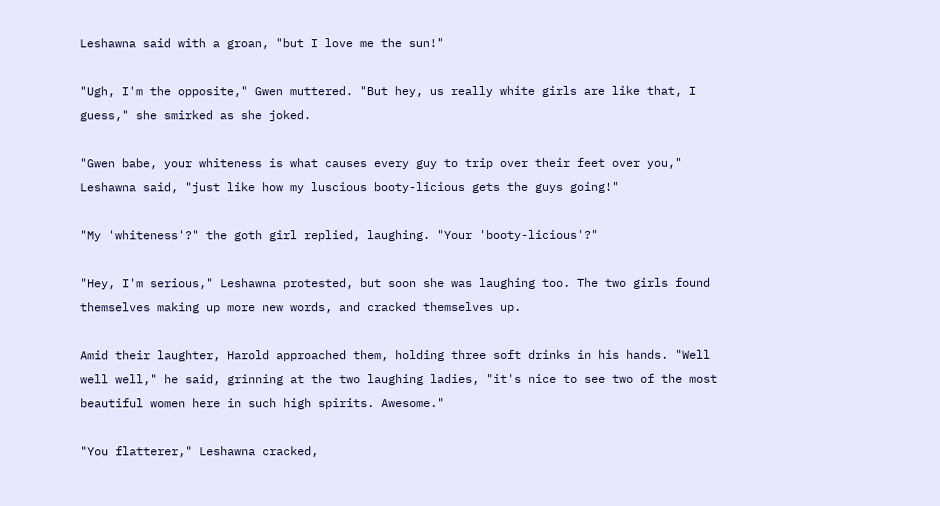Leshawna said with a groan, "but I love me the sun!"

"Ugh, I'm the opposite," Gwen muttered. "But hey, us really white girls are like that, I guess," she smirked as she joked.

"Gwen babe, your whiteness is what causes every guy to trip over their feet over you," Leshawna said, "just like how my luscious booty-licious gets the guys going!"

"My 'whiteness'?" the goth girl replied, laughing. "Your 'booty-licious'?"

"Hey, I'm serious," Leshawna protested, but soon she was laughing too. The two girls found themselves making up more new words, and cracked themselves up.

Amid their laughter, Harold approached them, holding three soft drinks in his hands. "Well well well," he said, grinning at the two laughing ladies, "it's nice to see two of the most beautiful women here in such high spirits. Awesome."

"You flatterer," Leshawna cracked,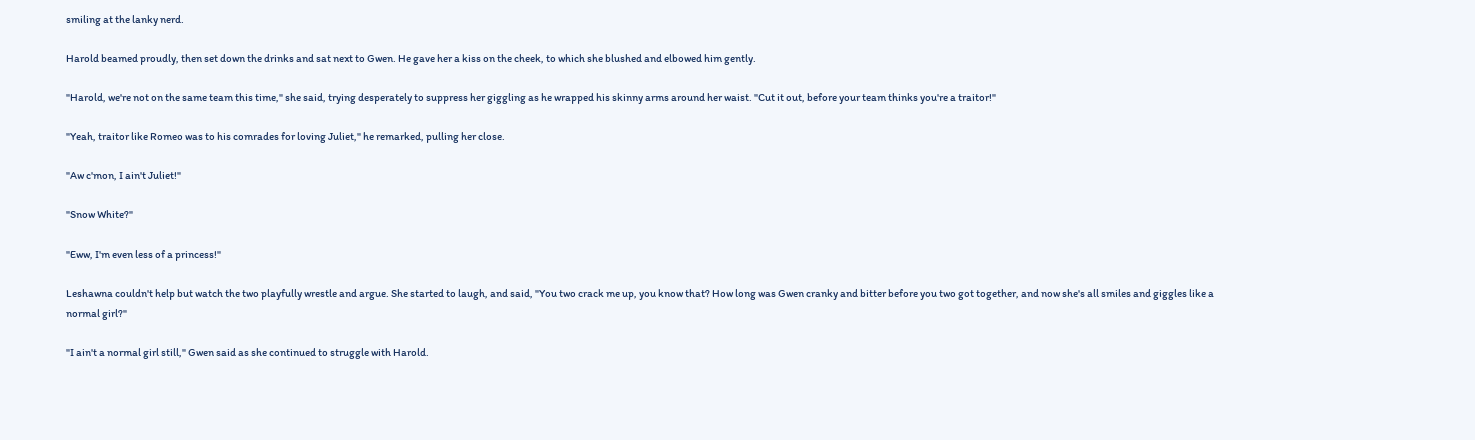smiling at the lanky nerd.

Harold beamed proudly, then set down the drinks and sat next to Gwen. He gave her a kiss on the cheek, to which she blushed and elbowed him gently.

"Harold, we're not on the same team this time," she said, trying desperately to suppress her giggling as he wrapped his skinny arms around her waist. "Cut it out, before your team thinks you're a traitor!"

"Yeah, traitor like Romeo was to his comrades for loving Juliet," he remarked, pulling her close.

"Aw c'mon, I ain't Juliet!"

"Snow White?"

"Eww, I'm even less of a princess!"

Leshawna couldn't help but watch the two playfully wrestle and argue. She started to laugh, and said, "You two crack me up, you know that? How long was Gwen cranky and bitter before you two got together, and now she's all smiles and giggles like a normal girl?"

"I ain't a normal girl still," Gwen said as she continued to struggle with Harold.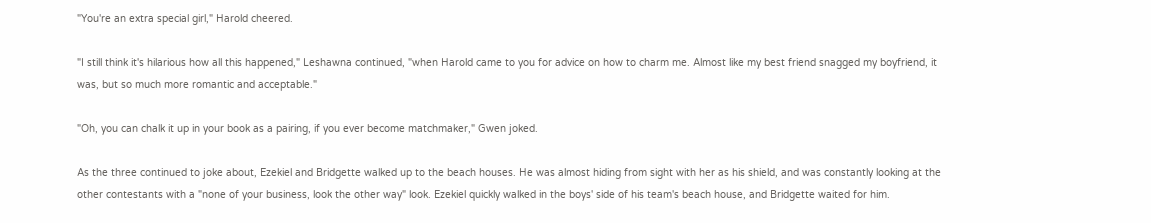"You're an extra special girl," Harold cheered.

"I still think it's hilarious how all this happened," Leshawna continued, "when Harold came to you for advice on how to charm me. Almost like my best friend snagged my boyfriend, it was, but so much more romantic and acceptable."

"Oh, you can chalk it up in your book as a pairing, if you ever become matchmaker," Gwen joked.

As the three continued to joke about, Ezekiel and Bridgette walked up to the beach houses. He was almost hiding from sight with her as his shield, and was constantly looking at the other contestants with a "none of your business, look the other way" look. Ezekiel quickly walked in the boys' side of his team's beach house, and Bridgette waited for him.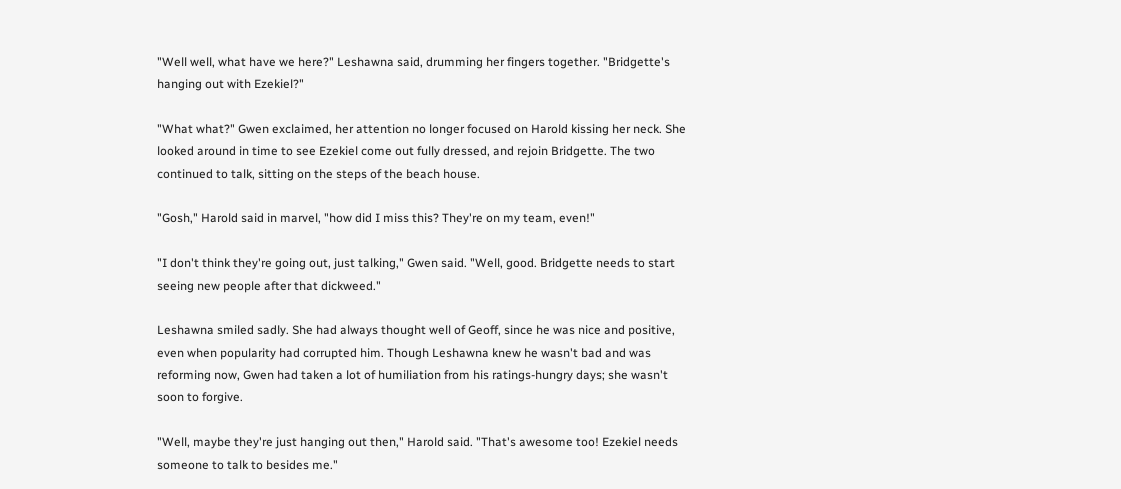"Well well, what have we here?" Leshawna said, drumming her fingers together. "Bridgette's hanging out with Ezekiel?"

"What what?" Gwen exclaimed, her attention no longer focused on Harold kissing her neck. She looked around in time to see Ezekiel come out fully dressed, and rejoin Bridgette. The two continued to talk, sitting on the steps of the beach house.

"Gosh," Harold said in marvel, "how did I miss this? They're on my team, even!"

"I don't think they're going out, just talking," Gwen said. "Well, good. Bridgette needs to start seeing new people after that dickweed."

Leshawna smiled sadly. She had always thought well of Geoff, since he was nice and positive, even when popularity had corrupted him. Though Leshawna knew he wasn't bad and was reforming now, Gwen had taken a lot of humiliation from his ratings-hungry days; she wasn't soon to forgive.

"Well, maybe they're just hanging out then," Harold said. "That's awesome too! Ezekiel needs someone to talk to besides me."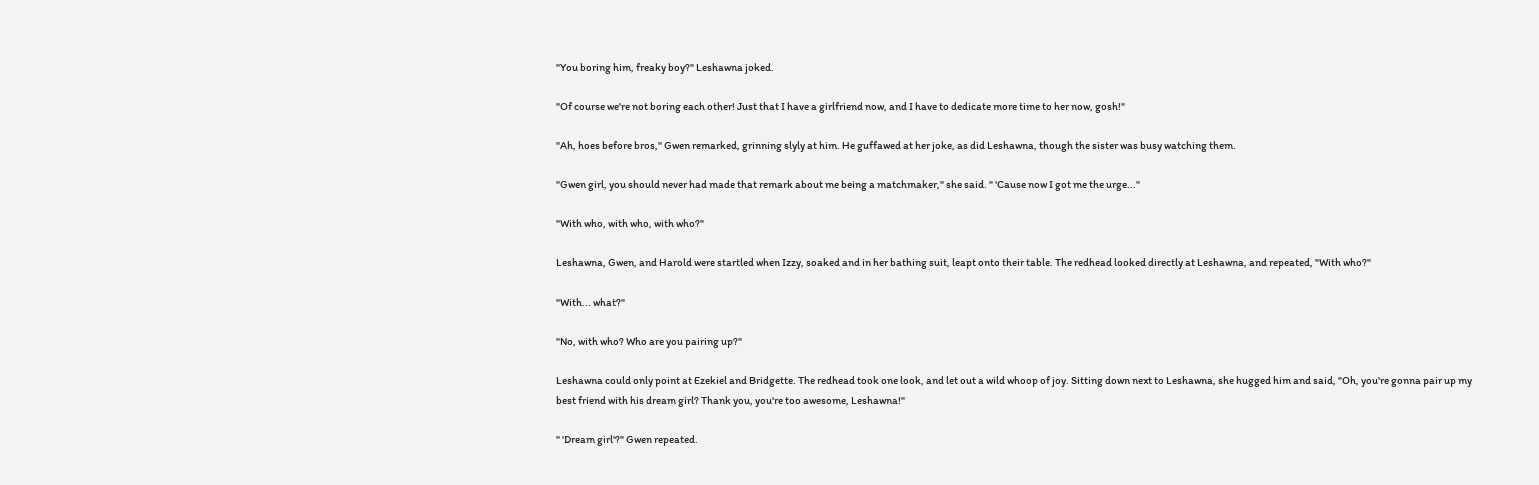"You boring him, freaky boy?" Leshawna joked.

"Of course we're not boring each other! Just that I have a girlfriend now, and I have to dedicate more time to her now, gosh!"

"Ah, hoes before bros," Gwen remarked, grinning slyly at him. He guffawed at her joke, as did Leshawna, though the sister was busy watching them.

"Gwen girl, you should never had made that remark about me being a matchmaker," she said. " 'Cause now I got me the urge..."

"With who, with who, with who?"

Leshawna, Gwen, and Harold were startled when Izzy, soaked and in her bathing suit, leapt onto their table. The redhead looked directly at Leshawna, and repeated, "With who?"

"With... what?"

"No, with who? Who are you pairing up?"

Leshawna could only point at Ezekiel and Bridgette. The redhead took one look, and let out a wild whoop of joy. Sitting down next to Leshawna, she hugged him and said, "Oh, you're gonna pair up my best friend with his dream girl? Thank you, you're too awesome, Leshawna!"

" 'Dream girl'?" Gwen repeated.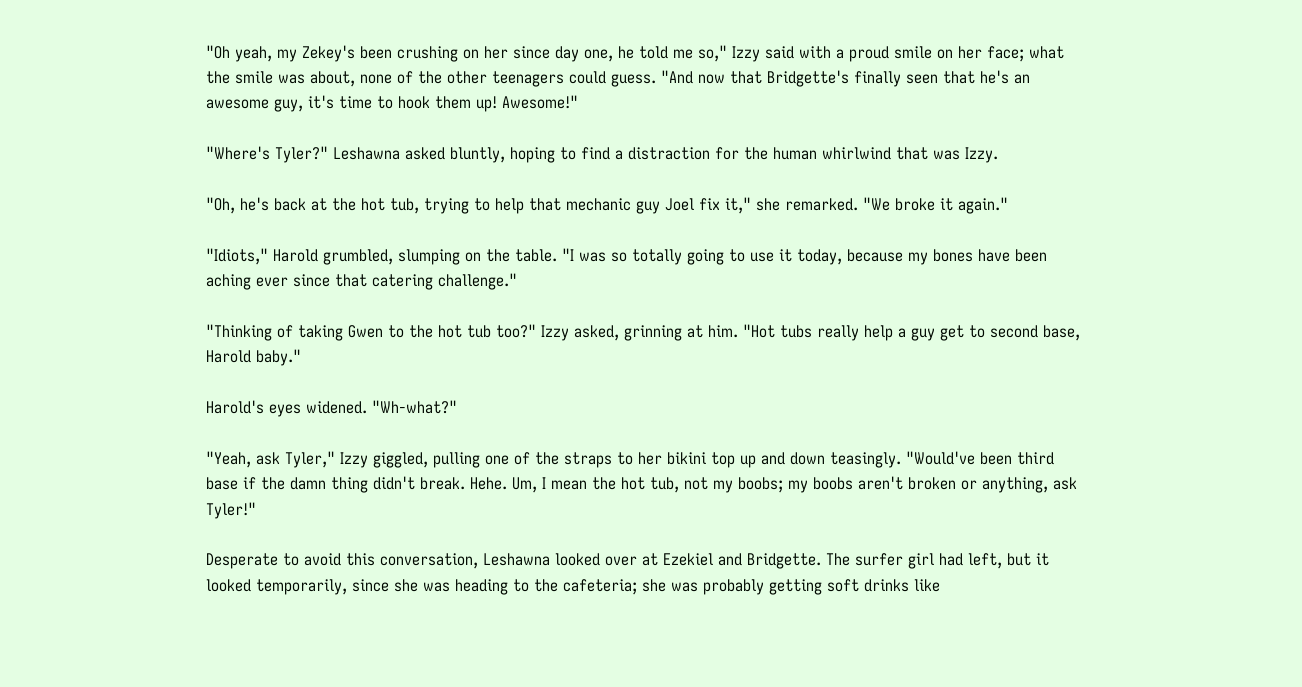"Oh yeah, my Zekey's been crushing on her since day one, he told me so," Izzy said with a proud smile on her face; what the smile was about, none of the other teenagers could guess. "And now that Bridgette's finally seen that he's an awesome guy, it's time to hook them up! Awesome!"

"Where's Tyler?" Leshawna asked bluntly, hoping to find a distraction for the human whirlwind that was Izzy.

"Oh, he's back at the hot tub, trying to help that mechanic guy Joel fix it," she remarked. "We broke it again."

"Idiots," Harold grumbled, slumping on the table. "I was so totally going to use it today, because my bones have been aching ever since that catering challenge."

"Thinking of taking Gwen to the hot tub too?" Izzy asked, grinning at him. "Hot tubs really help a guy get to second base, Harold baby."

Harold's eyes widened. "Wh-what?"

"Yeah, ask Tyler," Izzy giggled, pulling one of the straps to her bikini top up and down teasingly. "Would've been third base if the damn thing didn't break. Hehe. Um, I mean the hot tub, not my boobs; my boobs aren't broken or anything, ask Tyler!"

Desperate to avoid this conversation, Leshawna looked over at Ezekiel and Bridgette. The surfer girl had left, but it looked temporarily, since she was heading to the cafeteria; she was probably getting soft drinks like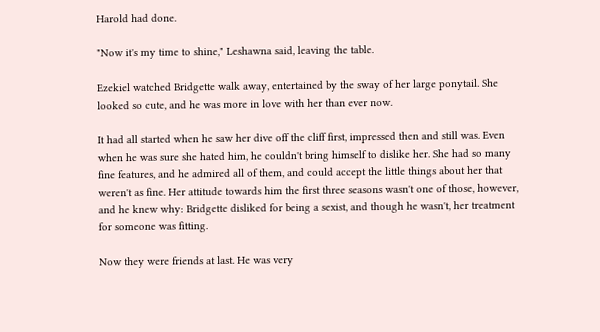Harold had done.

"Now it's my time to shine," Leshawna said, leaving the table.

Ezekiel watched Bridgette walk away, entertained by the sway of her large ponytail. She looked so cute, and he was more in love with her than ever now.

It had all started when he saw her dive off the cliff first, impressed then and still was. Even when he was sure she hated him, he couldn't bring himself to dislike her. She had so many fine features, and he admired all of them, and could accept the little things about her that weren't as fine. Her attitude towards him the first three seasons wasn't one of those, however, and he knew why: Bridgette disliked for being a sexist, and though he wasn't, her treatment for someone was fitting.

Now they were friends at last. He was very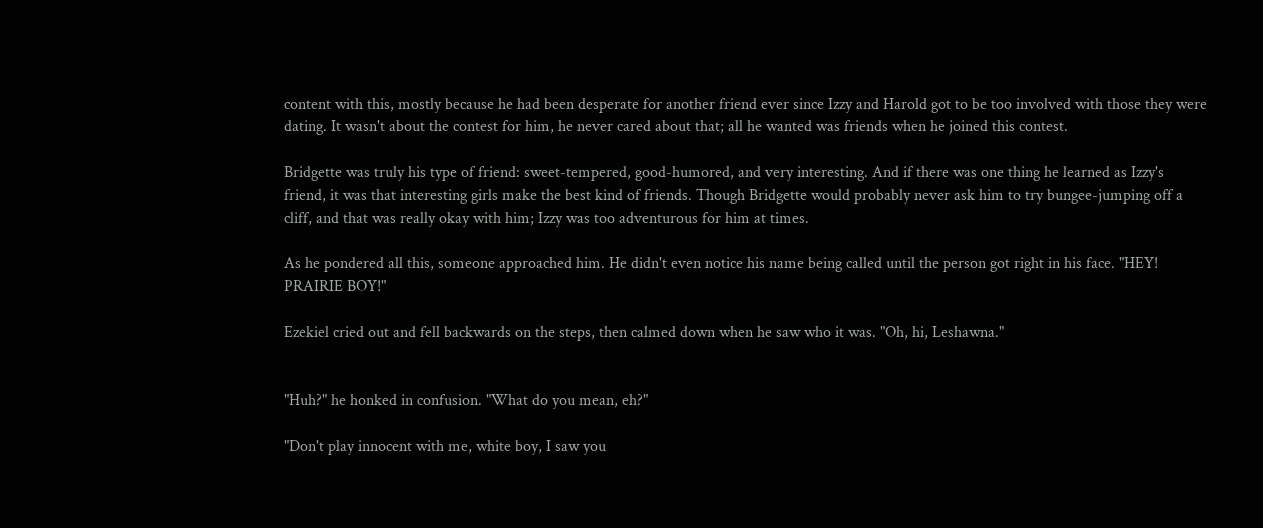content with this, mostly because he had been desperate for another friend ever since Izzy and Harold got to be too involved with those they were dating. It wasn't about the contest for him, he never cared about that; all he wanted was friends when he joined this contest.

Bridgette was truly his type of friend: sweet-tempered, good-humored, and very interesting. And if there was one thing he learned as Izzy's friend, it was that interesting girls make the best kind of friends. Though Bridgette would probably never ask him to try bungee-jumping off a cliff, and that was really okay with him; Izzy was too adventurous for him at times.

As he pondered all this, someone approached him. He didn't even notice his name being called until the person got right in his face. "HEY! PRAIRIE BOY!"

Ezekiel cried out and fell backwards on the steps, then calmed down when he saw who it was. "Oh, hi, Leshawna."


"Huh?" he honked in confusion. "What do you mean, eh?"

"Don't play innocent with me, white boy, I saw you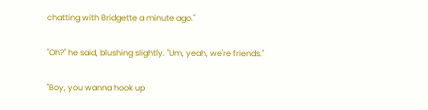chatting with Bridgette a minute ago."

"Oh?" he said, blushing slightly. "Um, yeah, we're friends."

"Boy, you wanna hook up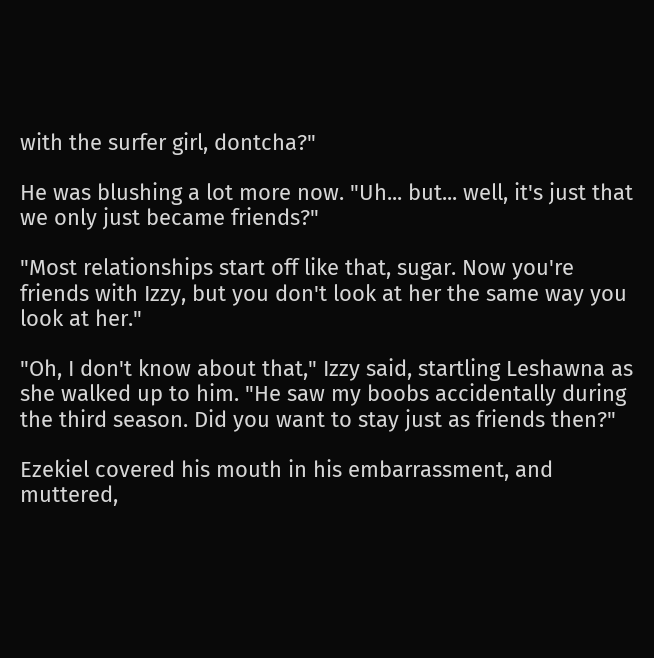with the surfer girl, dontcha?"

He was blushing a lot more now. "Uh... but... well, it's just that we only just became friends?"

"Most relationships start off like that, sugar. Now you're friends with Izzy, but you don't look at her the same way you look at her."

"Oh, I don't know about that," Izzy said, startling Leshawna as she walked up to him. "He saw my boobs accidentally during the third season. Did you want to stay just as friends then?"

Ezekiel covered his mouth in his embarrassment, and muttered,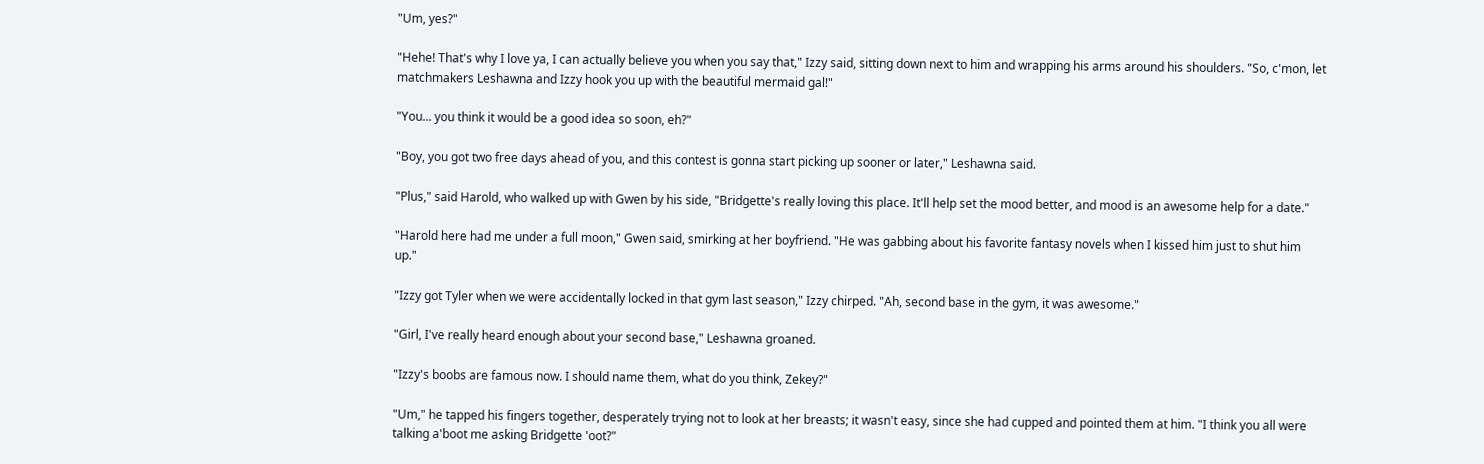"Um, yes?"

"Hehe! That's why I love ya, I can actually believe you when you say that," Izzy said, sitting down next to him and wrapping his arms around his shoulders. "So, c'mon, let matchmakers Leshawna and Izzy hook you up with the beautiful mermaid gal!"

"You... you think it would be a good idea so soon, eh?"

"Boy, you got two free days ahead of you, and this contest is gonna start picking up sooner or later," Leshawna said.

"Plus," said Harold, who walked up with Gwen by his side, "Bridgette's really loving this place. It'll help set the mood better, and mood is an awesome help for a date."

"Harold here had me under a full moon," Gwen said, smirking at her boyfriend. "He was gabbing about his favorite fantasy novels when I kissed him just to shut him up."

"Izzy got Tyler when we were accidentally locked in that gym last season," Izzy chirped. "Ah, second base in the gym, it was awesome."

"Girl, I've really heard enough about your second base," Leshawna groaned.

"Izzy's boobs are famous now. I should name them, what do you think, Zekey?"

"Um," he tapped his fingers together, desperately trying not to look at her breasts; it wasn't easy, since she had cupped and pointed them at him. "I think you all were talking a'boot me asking Bridgette 'oot?"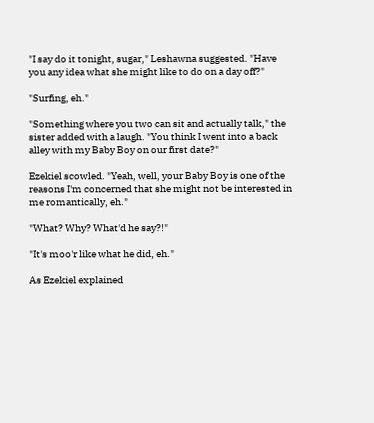"I say do it tonight, sugar," Leshawna suggested. "Have you any idea what she might like to do on a day off?"

"Surfing, eh."

"Something where you two can sit and actually talk," the sister added with a laugh. "You think I went into a back alley with my Baby Boy on our first date?"

Ezekiel scowled. "Yeah, well, your Baby Boy is one of the reasons I'm concerned that she might not be interested in me romantically, eh."

"What? Why? What'd he say?!"

"It's moo'r like what he did, eh."

As Ezekiel explained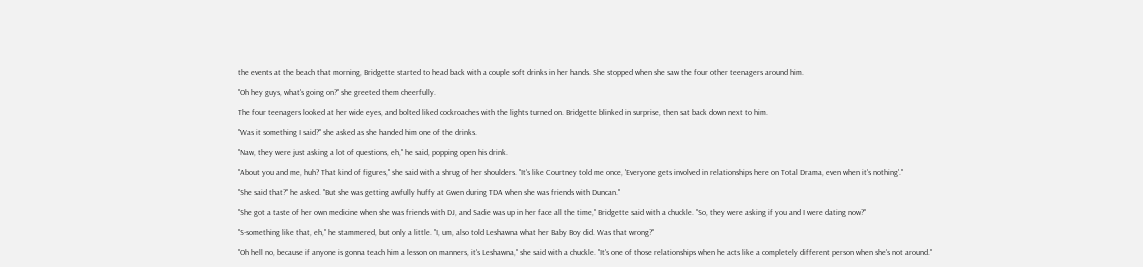the events at the beach that morning, Bridgette started to head back with a couple soft drinks in her hands. She stopped when she saw the four other teenagers around him.

"Oh hey guys, what's going on?" she greeted them cheerfully.

The four teenagers looked at her wide eyes, and bolted liked cockroaches with the lights turned on. Bridgette blinked in surprise, then sat back down next to him.

"Was it something I said?" she asked as she handed him one of the drinks.

"Naw, they were just asking a lot of questions, eh," he said, popping open his drink.

"About you and me, huh? That kind of figures," she said with a shrug of her shoulders. "It's like Courtney told me once, 'Everyone gets involved in relationships here on Total Drama, even when it's nothing'."

"She said that?" he asked. "But she was getting awfully huffy at Gwen during TDA when she was friends with Duncan."

"She got a taste of her own medicine when she was friends with DJ, and Sadie was up in her face all the time," Bridgette said with a chuckle. "So, they were asking if you and I were dating now?"

"S-something like that, eh," he stammered, but only a little. "I, um, also told Leshawna what her Baby Boy did. Was that wrong?"

"Oh hell no, because if anyone is gonna teach him a lesson on manners, it's Leshawna," she said with a chuckle. "It's one of those relationships when he acts like a completely different person when she's not around."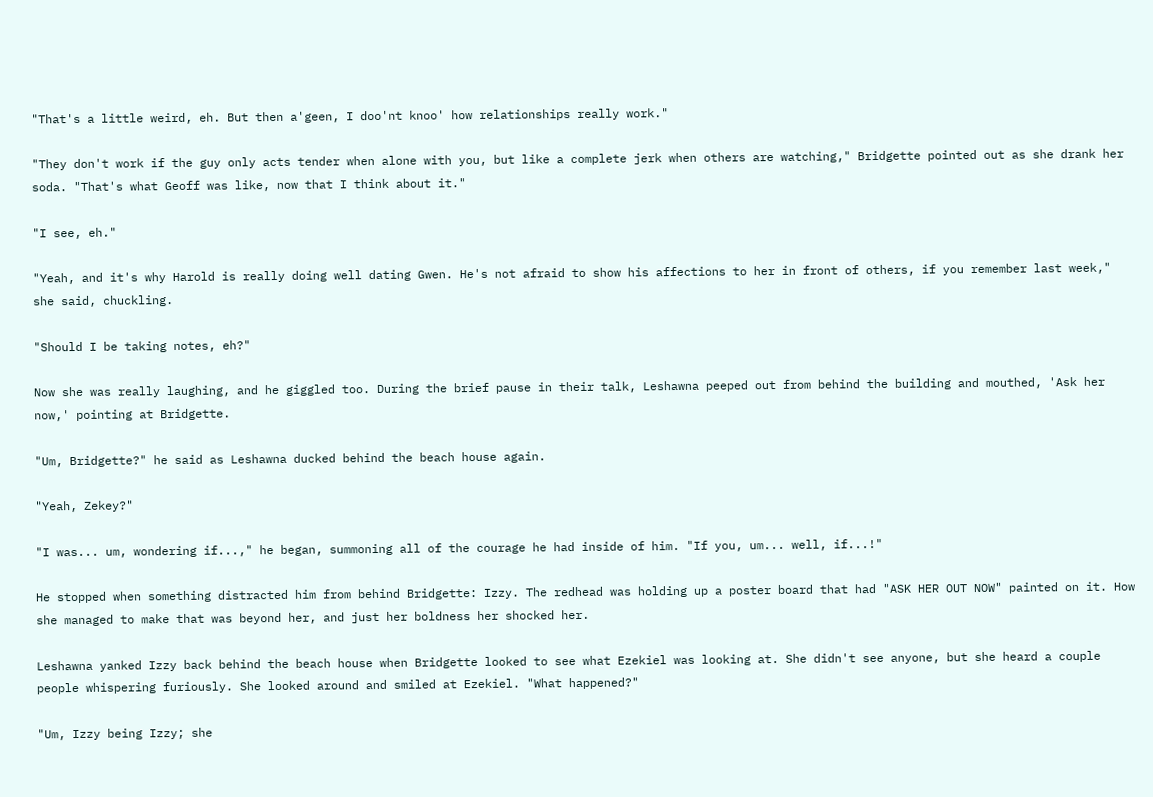"That's a little weird, eh. But then a'geen, I doo'nt knoo' how relationships really work."

"They don't work if the guy only acts tender when alone with you, but like a complete jerk when others are watching," Bridgette pointed out as she drank her soda. "That's what Geoff was like, now that I think about it."

"I see, eh."

"Yeah, and it's why Harold is really doing well dating Gwen. He's not afraid to show his affections to her in front of others, if you remember last week," she said, chuckling.

"Should I be taking notes, eh?"

Now she was really laughing, and he giggled too. During the brief pause in their talk, Leshawna peeped out from behind the building and mouthed, 'Ask her now,' pointing at Bridgette.

"Um, Bridgette?" he said as Leshawna ducked behind the beach house again.

"Yeah, Zekey?"

"I was... um, wondering if...," he began, summoning all of the courage he had inside of him. "If you, um... well, if...!"

He stopped when something distracted him from behind Bridgette: Izzy. The redhead was holding up a poster board that had "ASK HER OUT NOW" painted on it. How she managed to make that was beyond her, and just her boldness her shocked her.

Leshawna yanked Izzy back behind the beach house when Bridgette looked to see what Ezekiel was looking at. She didn't see anyone, but she heard a couple people whispering furiously. She looked around and smiled at Ezekiel. "What happened?"

"Um, Izzy being Izzy; she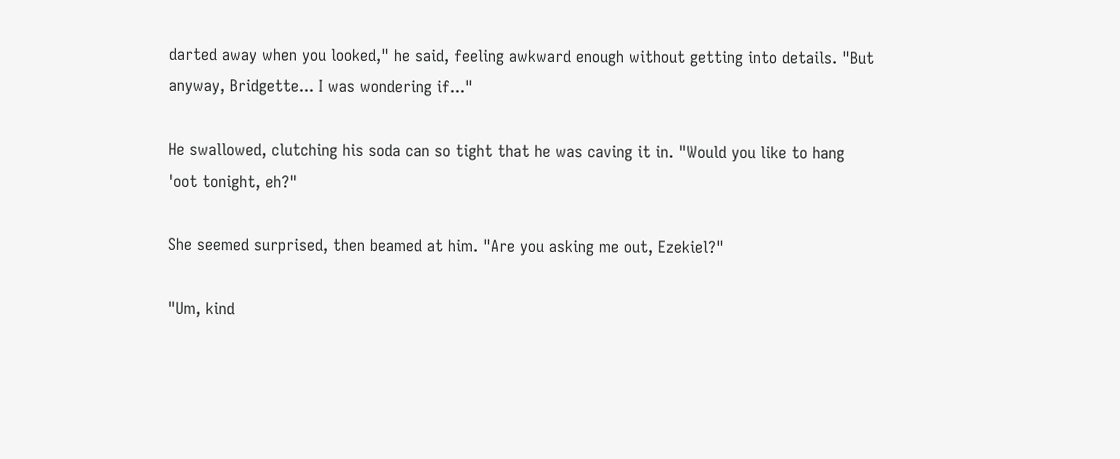darted away when you looked," he said, feeling awkward enough without getting into details. "But anyway, Bridgette... I was wondering if..."

He swallowed, clutching his soda can so tight that he was caving it in. "Would you like to hang 'oot tonight, eh?"

She seemed surprised, then beamed at him. "Are you asking me out, Ezekiel?"

"Um, kind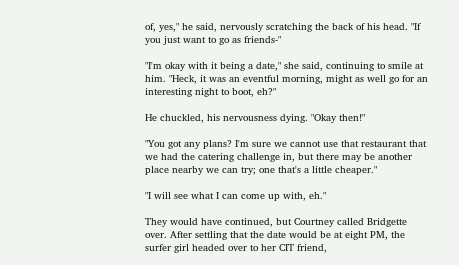of, yes," he said, nervously scratching the back of his head. "If you just want to go as friends-"

"I'm okay with it being a date," she said, continuing to smile at him. "Heck, it was an eventful morning, might as well go for an interesting night to boot, eh?"

He chuckled, his nervousness dying. "Okay then!"

"You got any plans? I'm sure we cannot use that restaurant that we had the catering challenge in, but there may be another place nearby we can try; one that's a little cheaper."

"I will see what I can come up with, eh."

They would have continued, but Courtney called Bridgette over. After settling that the date would be at eight PM, the surfer girl headed over to her CIT friend,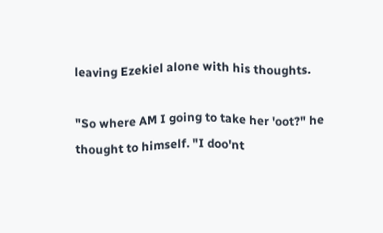leaving Ezekiel alone with his thoughts.

"So where AM I going to take her 'oot?" he thought to himself. "I doo'nt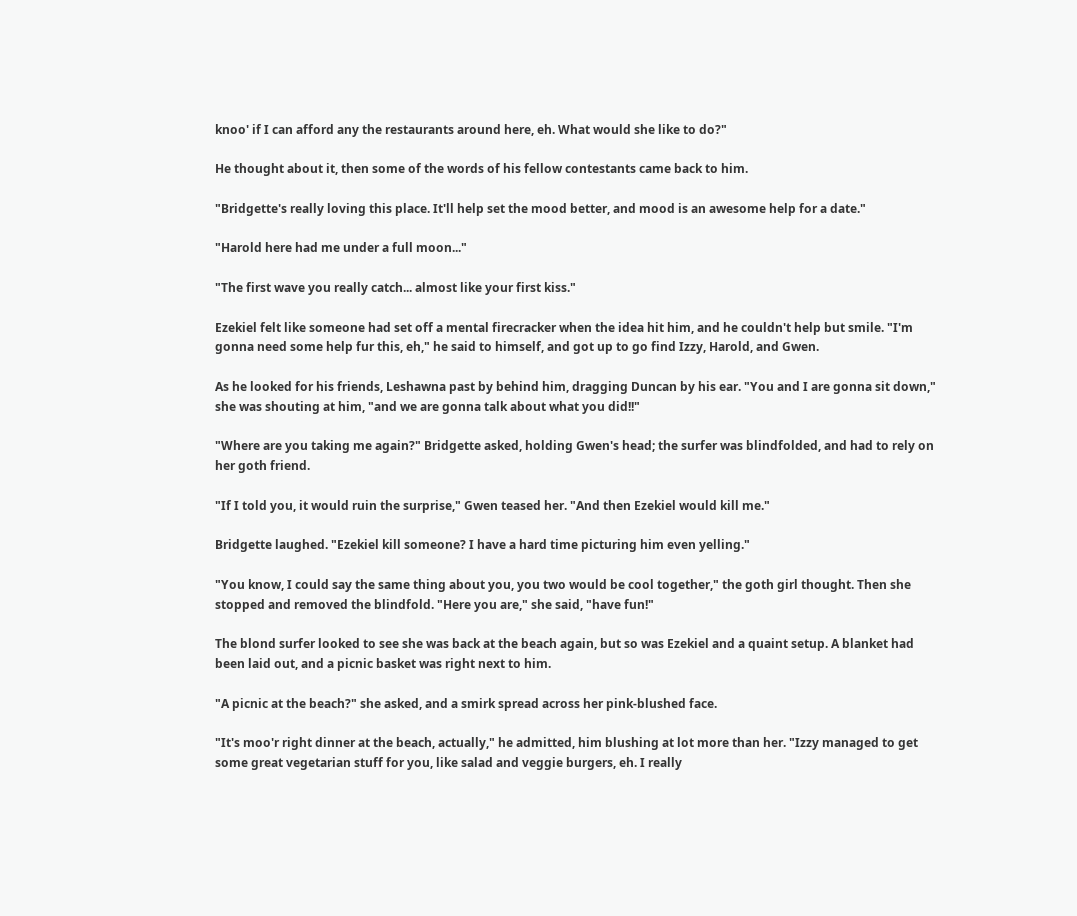knoo' if I can afford any the restaurants around here, eh. What would she like to do?"

He thought about it, then some of the words of his fellow contestants came back to him.

"Bridgette's really loving this place. It'll help set the mood better, and mood is an awesome help for a date."

"Harold here had me under a full moon..."

"The first wave you really catch... almost like your first kiss."

Ezekiel felt like someone had set off a mental firecracker when the idea hit him, and he couldn't help but smile. "I'm gonna need some help fur this, eh," he said to himself, and got up to go find Izzy, Harold, and Gwen.

As he looked for his friends, Leshawna past by behind him, dragging Duncan by his ear. "You and I are gonna sit down," she was shouting at him, "and we are gonna talk about what you did!!"

"Where are you taking me again?" Bridgette asked, holding Gwen's head; the surfer was blindfolded, and had to rely on her goth friend.

"If I told you, it would ruin the surprise," Gwen teased her. "And then Ezekiel would kill me."

Bridgette laughed. "Ezekiel kill someone? I have a hard time picturing him even yelling."

"You know, I could say the same thing about you, you two would be cool together," the goth girl thought. Then she stopped and removed the blindfold. "Here you are," she said, "have fun!"

The blond surfer looked to see she was back at the beach again, but so was Ezekiel and a quaint setup. A blanket had been laid out, and a picnic basket was right next to him.

"A picnic at the beach?" she asked, and a smirk spread across her pink-blushed face.

"It's moo'r right dinner at the beach, actually," he admitted, him blushing at lot more than her. "Izzy managed to get some great vegetarian stuff for you, like salad and veggie burgers, eh. I really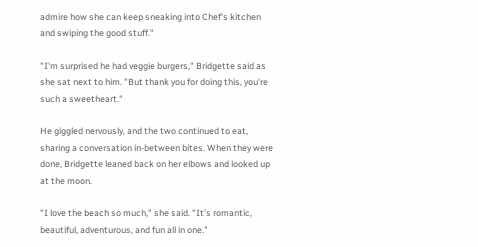admire how she can keep sneaking into Chef's kitchen and swiping the good stuff."

"I'm surprised he had veggie burgers," Bridgette said as she sat next to him. "But thank you for doing this, you're such a sweetheart."

He giggled nervously, and the two continued to eat, sharing a conversation in-between bites. When they were done, Bridgette leaned back on her elbows and looked up at the moon.

"I love the beach so much," she said. "It's romantic, beautiful, adventurous, and fun all in one."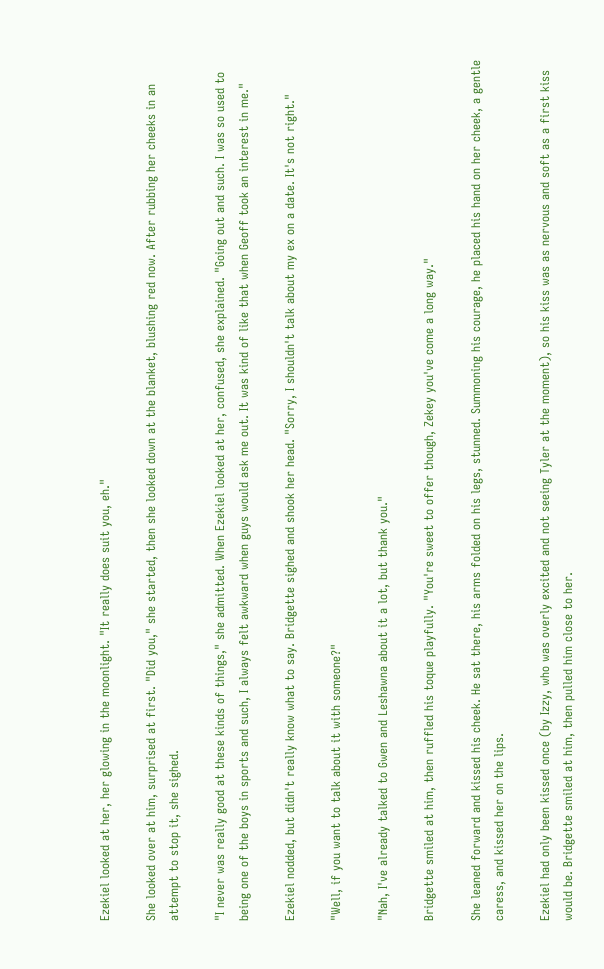Ezekiel looked at her, her glowing in the moonlight. "It really does suit you, eh."

She looked over at him, surprised at first. "Did you," she started, then she looked down at the blanket, blushing red now. After rubbing her cheeks in an attempt to stop it, she sighed.

"I never was really good at these kinds of things," she admitted. When Ezekiel looked at her, confused, she explained. "Going out and such. I was so used to being one of the boys in sports and such, I always felt awkward when guys would ask me out. It was kind of like that when Geoff took an interest in me."

Ezekiel nodded, but didn't really know what to say. Bridgette sighed and shook her head. "Sorry, I shouldn't talk about my ex on a date. It's not right."

"Well, if you want to talk about it with someone?"

"Nah, I've already talked to Gwen and Leshawna about it a lot, but thank you."

Bridgette smiled at him, then ruffled his toque playfully. "You're sweet to offer though, Zekey you've come a long way."

She leaned forward and kissed his cheek. He sat there, his arms folded on his legs, stunned. Summoning his courage, he placed his hand on her cheek, a gentle caress, and kissed her on the lips.

Ezekiel had only been kissed once (by Izzy, who was overly excited and not seeing Tyler at the moment), so his kiss was as nervous and soft as a first kiss would be. Bridgette smiled at him, then pulled him close to her.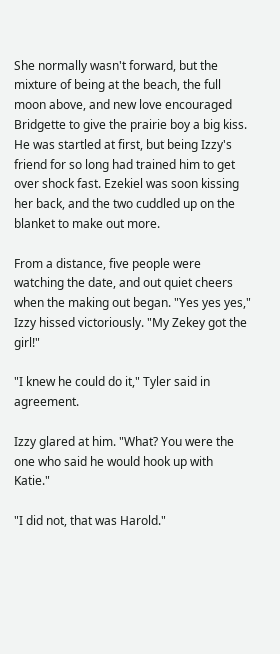She normally wasn't forward, but the mixture of being at the beach, the full moon above, and new love encouraged Bridgette to give the prairie boy a big kiss. He was startled at first, but being Izzy's friend for so long had trained him to get over shock fast. Ezekiel was soon kissing her back, and the two cuddled up on the blanket to make out more.

From a distance, five people were watching the date, and out quiet cheers when the making out began. "Yes yes yes," Izzy hissed victoriously. "My Zekey got the girl!"

"I knew he could do it," Tyler said in agreement.

Izzy glared at him. "What? You were the one who said he would hook up with Katie."

"I did not, that was Harold."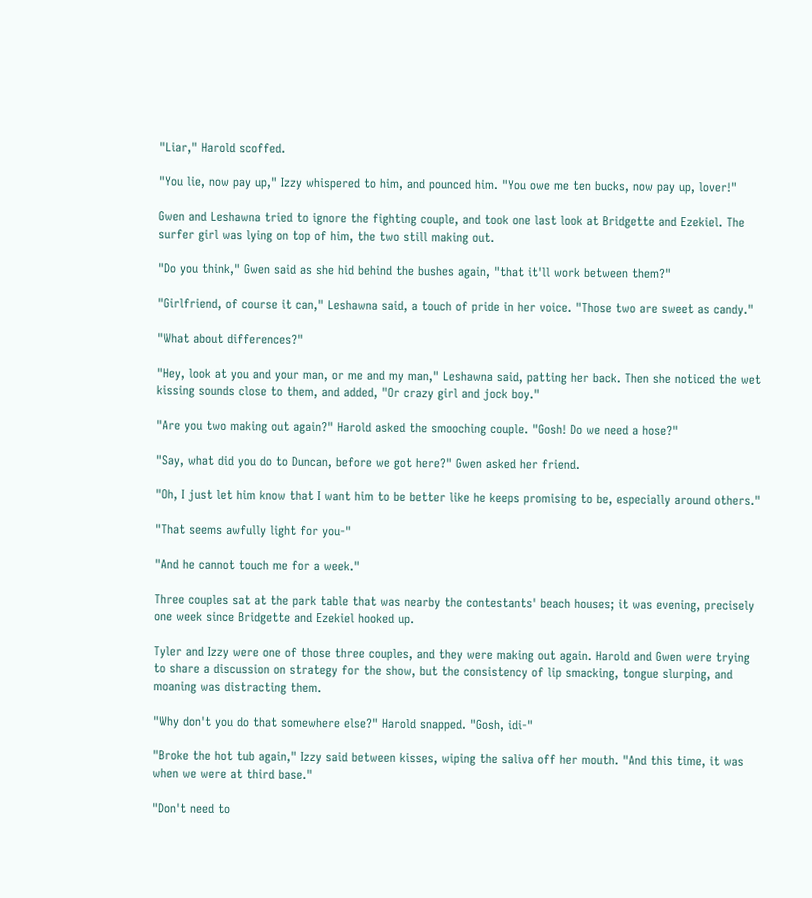"Liar," Harold scoffed.

"You lie, now pay up," Izzy whispered to him, and pounced him. "You owe me ten bucks, now pay up, lover!"

Gwen and Leshawna tried to ignore the fighting couple, and took one last look at Bridgette and Ezekiel. The surfer girl was lying on top of him, the two still making out.

"Do you think," Gwen said as she hid behind the bushes again, "that it'll work between them?"

"Girlfriend, of course it can," Leshawna said, a touch of pride in her voice. "Those two are sweet as candy."

"What about differences?"

"Hey, look at you and your man, or me and my man," Leshawna said, patting her back. Then she noticed the wet kissing sounds close to them, and added, "Or crazy girl and jock boy."

"Are you two making out again?" Harold asked the smooching couple. "Gosh! Do we need a hose?"

"Say, what did you do to Duncan, before we got here?" Gwen asked her friend.

"Oh, I just let him know that I want him to be better like he keeps promising to be, especially around others."

"That seems awfully light for you-"

"And he cannot touch me for a week."

Three couples sat at the park table that was nearby the contestants' beach houses; it was evening, precisely one week since Bridgette and Ezekiel hooked up.

Tyler and Izzy were one of those three couples, and they were making out again. Harold and Gwen were trying to share a discussion on strategy for the show, but the consistency of lip smacking, tongue slurping, and moaning was distracting them.

"Why don't you do that somewhere else?" Harold snapped. "Gosh, idi-"

"Broke the hot tub again," Izzy said between kisses, wiping the saliva off her mouth. "And this time, it was when we were at third base."

"Don't need to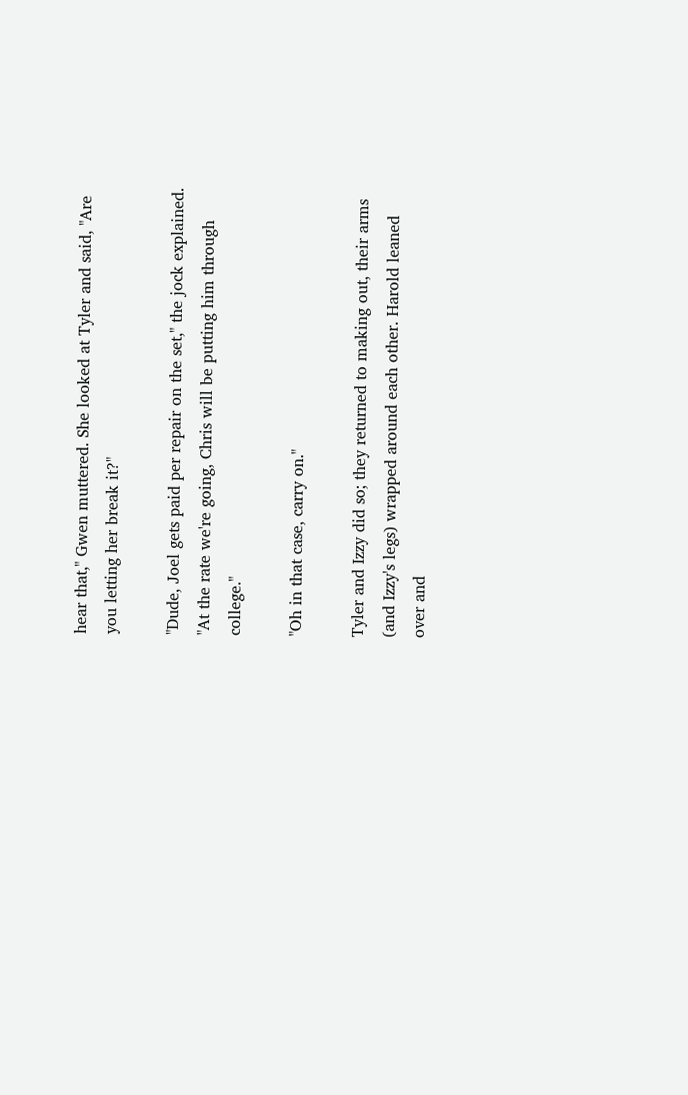hear that," Gwen muttered. She looked at Tyler and said, "Are you letting her break it?"

"Dude, Joel gets paid per repair on the set," the jock explained. "At the rate we're going, Chris will be putting him through college."

"Oh in that case, carry on."

Tyler and Izzy did so; they returned to making out, their arms (and Izzy's legs) wrapped around each other. Harold leaned over and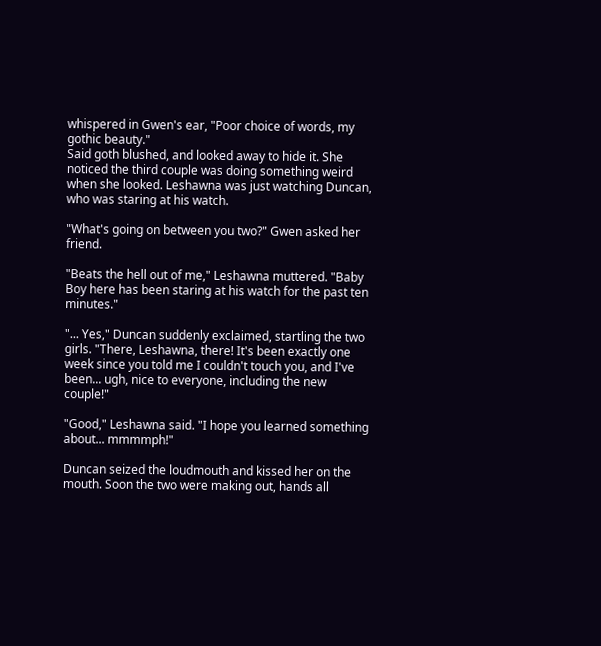whispered in Gwen's ear, "Poor choice of words, my gothic beauty."
Said goth blushed, and looked away to hide it. She noticed the third couple was doing something weird when she looked. Leshawna was just watching Duncan, who was staring at his watch.

"What's going on between you two?" Gwen asked her friend.

"Beats the hell out of me," Leshawna muttered. "Baby Boy here has been staring at his watch for the past ten minutes."

"... Yes," Duncan suddenly exclaimed, startling the two girls. "There, Leshawna, there! It's been exactly one week since you told me I couldn't touch you, and I've been... ugh, nice to everyone, including the new couple!"

"Good," Leshawna said. "I hope you learned something about... mmmmph!"

Duncan seized the loudmouth and kissed her on the mouth. Soon the two were making out, hands all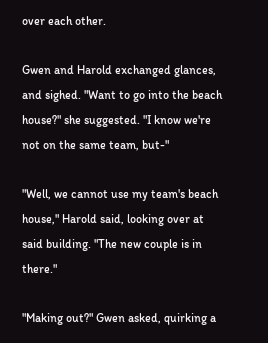over each other.

Gwen and Harold exchanged glances, and sighed. "Want to go into the beach house?" she suggested. "I know we're not on the same team, but-"

"Well, we cannot use my team's beach house," Harold said, looking over at said building. "The new couple is in there."

"Making out?" Gwen asked, quirking a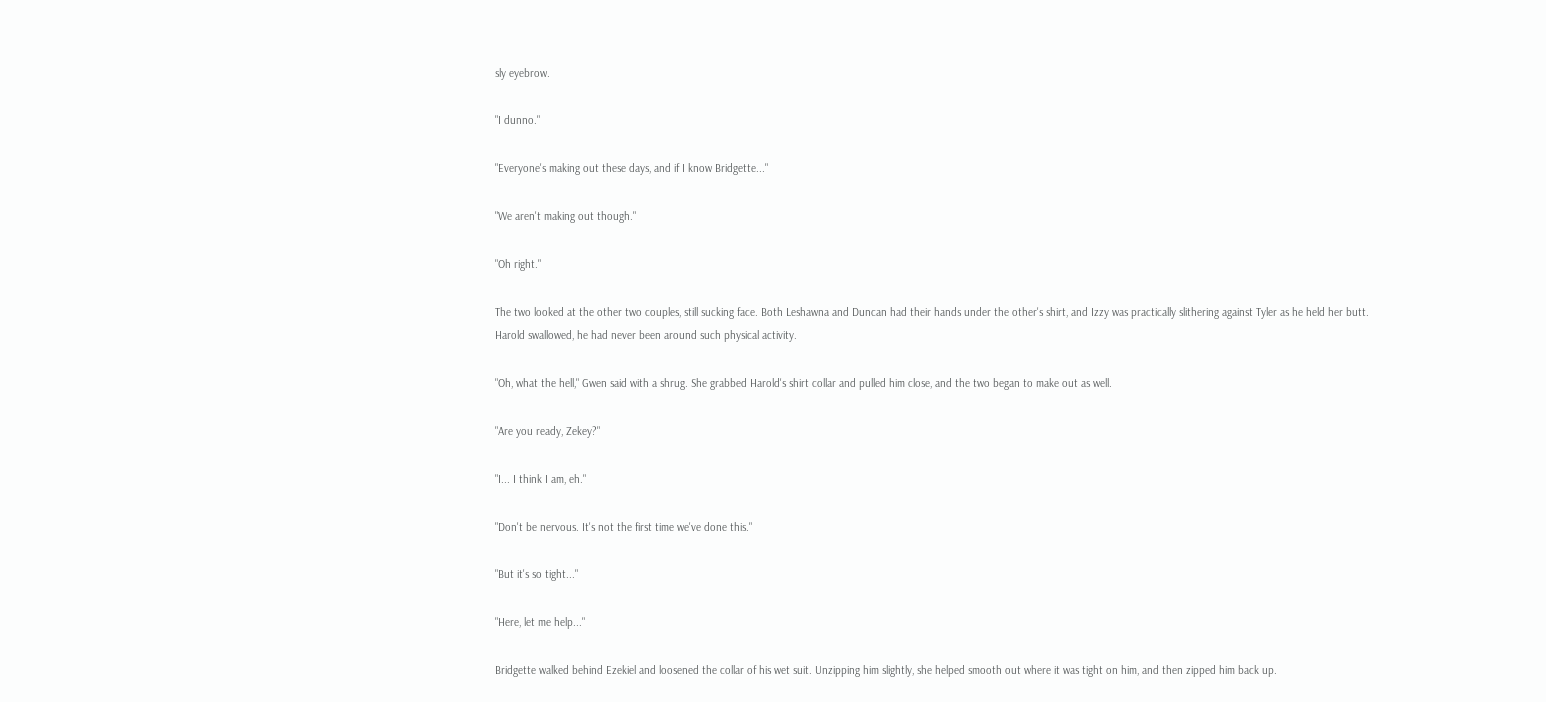sly eyebrow.

"I dunno."

"Everyone's making out these days, and if I know Bridgette..."

"We aren't making out though."

"Oh right."

The two looked at the other two couples, still sucking face. Both Leshawna and Duncan had their hands under the other's shirt, and Izzy was practically slithering against Tyler as he held her butt. Harold swallowed, he had never been around such physical activity.

"Oh, what the hell," Gwen said with a shrug. She grabbed Harold's shirt collar and pulled him close, and the two began to make out as well.

"Are you ready, Zekey?"

"I... I think I am, eh."

"Don't be nervous. It's not the first time we've done this."

"But it's so tight..."

"Here, let me help..."

Bridgette walked behind Ezekiel and loosened the collar of his wet suit. Unzipping him slightly, she helped smooth out where it was tight on him, and then zipped him back up.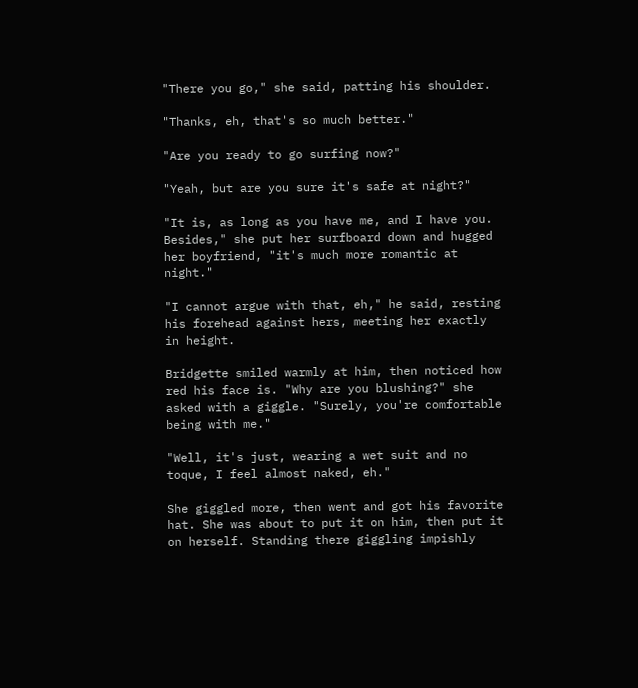"There you go," she said, patting his shoulder.

"Thanks, eh, that's so much better."

"Are you ready to go surfing now?"

"Yeah, but are you sure it's safe at night?"

"It is, as long as you have me, and I have you. Besides," she put her surfboard down and hugged her boyfriend, "it's much more romantic at night."

"I cannot argue with that, eh," he said, resting his forehead against hers, meeting her exactly in height.

Bridgette smiled warmly at him, then noticed how red his face is. "Why are you blushing?" she asked with a giggle. "Surely, you're comfortable being with me."

"Well, it's just, wearing a wet suit and no toque, I feel almost naked, eh."

She giggled more, then went and got his favorite hat. She was about to put it on him, then put it on herself. Standing there giggling impishly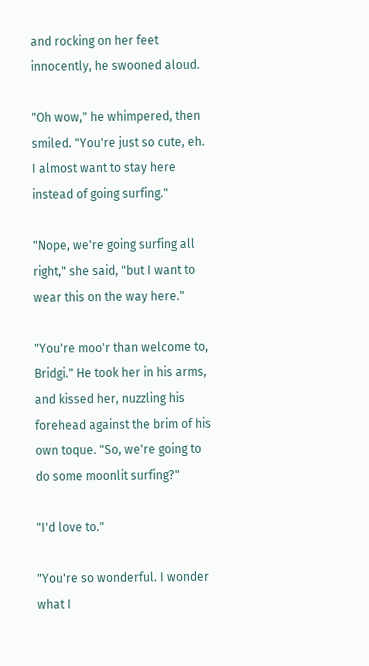and rocking on her feet innocently, he swooned aloud.

"Oh wow," he whimpered, then smiled. "You're just so cute, eh. I almost want to stay here instead of going surfing."

"Nope, we're going surfing all right," she said, "but I want to wear this on the way here."

"You're moo'r than welcome to, Bridgi." He took her in his arms, and kissed her, nuzzling his forehead against the brim of his own toque. "So, we're going to do some moonlit surfing?"

"I'd love to."

"You're so wonderful. I wonder what I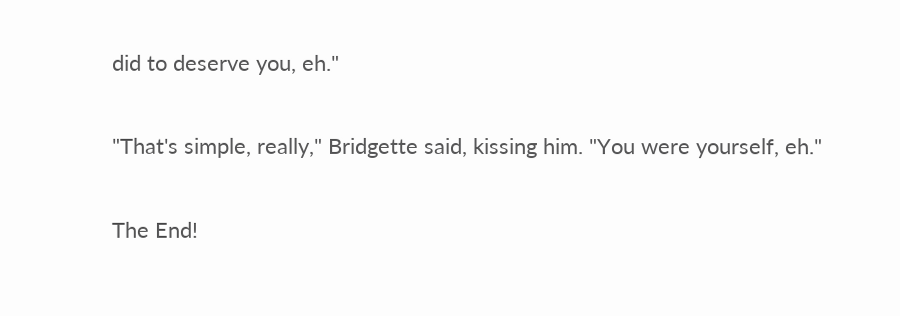did to deserve you, eh."

"That's simple, really," Bridgette said, kissing him. "You were yourself, eh."

The End!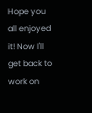Hope you all enjoyed it! Now I'll get back to work on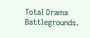Total Drama Battlegrounds.